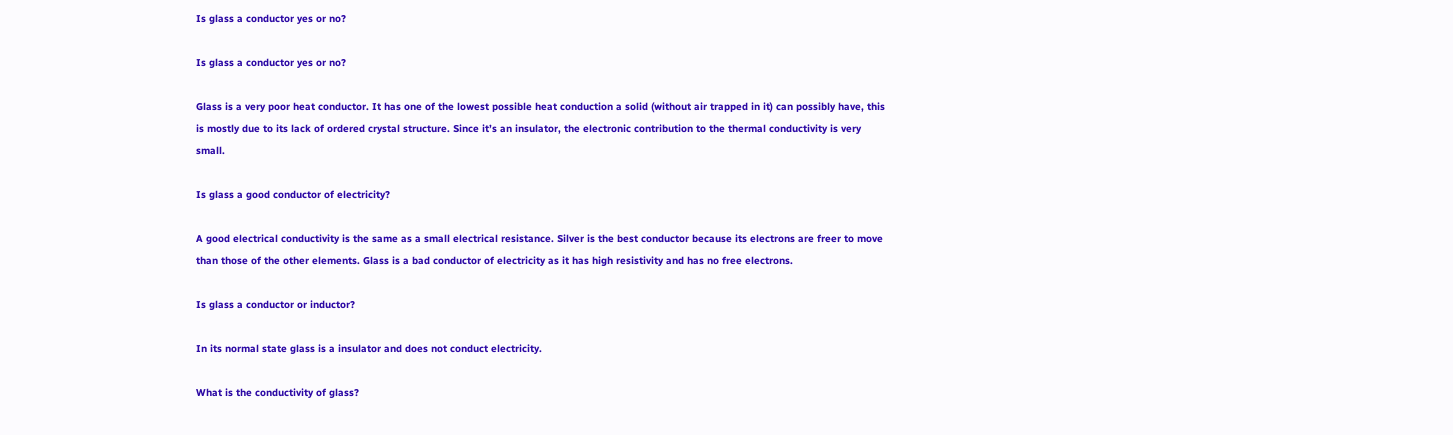Is glass a conductor yes or no?

Is glass a conductor yes or no?

Glass is a very poor heat conductor. It has one of the lowest possible heat conduction a solid (without air trapped in it) can possibly have, this is mostly due to its lack of ordered crystal structure. Since it’s an insulator, the electronic contribution to the thermal conductivity is very small.

Is glass a good conductor of electricity?

A good electrical conductivity is the same as a small electrical resistance. Silver is the best conductor because its electrons are freer to move than those of the other elements. Glass is a bad conductor of electricity as it has high resistivity and has no free electrons.

Is glass a conductor or inductor?

In its normal state glass is a insulator and does not conduct electricity.

What is the conductivity of glass?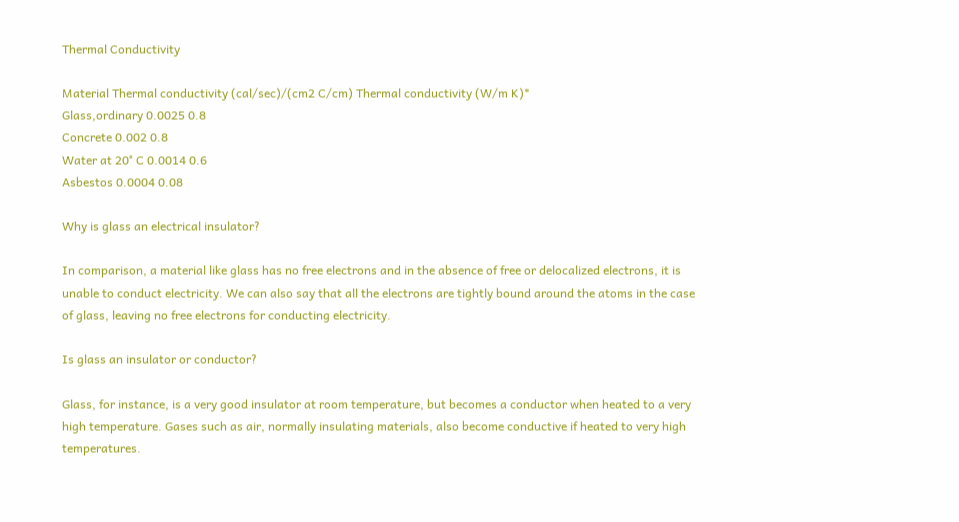Thermal Conductivity

Material Thermal conductivity (cal/sec)/(cm2 C/cm) Thermal conductivity (W/m K)*
Glass,ordinary 0.0025 0.8
Concrete 0.002 0.8
Water at 20° C 0.0014 0.6
Asbestos 0.0004 0.08

Why is glass an electrical insulator?

In comparison, a material like glass has no free electrons and in the absence of free or delocalized electrons, it is unable to conduct electricity. We can also say that all the electrons are tightly bound around the atoms in the case of glass, leaving no free electrons for conducting electricity.

Is glass an insulator or conductor?

Glass, for instance, is a very good insulator at room temperature, but becomes a conductor when heated to a very high temperature. Gases such as air, normally insulating materials, also become conductive if heated to very high temperatures.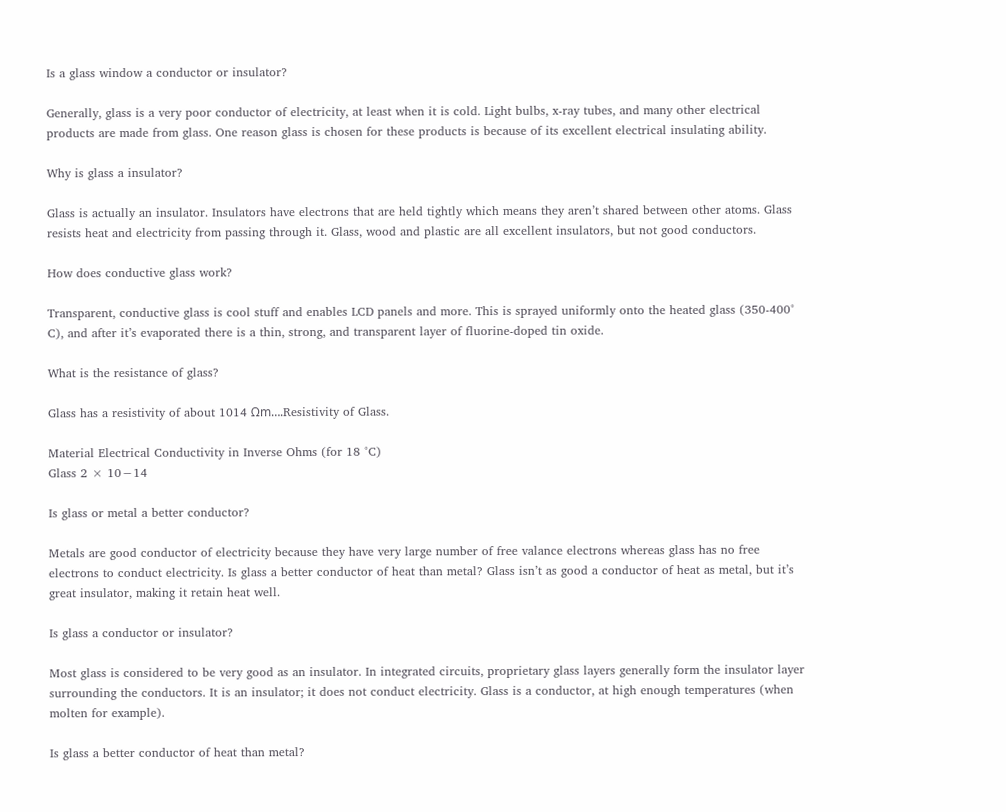Is a glass window a conductor or insulator?

Generally, glass is a very poor conductor of electricity, at least when it is cold. Light bulbs, x-ray tubes, and many other electrical products are made from glass. One reason glass is chosen for these products is because of its excellent electrical insulating ability.

Why is glass a insulator?

Glass is actually an insulator. Insulators have electrons that are held tightly which means they aren’t shared between other atoms. Glass resists heat and electricity from passing through it. Glass, wood and plastic are all excellent insulators, but not good conductors.

How does conductive glass work?

Transparent, conductive glass is cool stuff and enables LCD panels and more. This is sprayed uniformly onto the heated glass (350-400° C), and after it’s evaporated there is a thin, strong, and transparent layer of fluorine-doped tin oxide.

What is the resistance of glass?

Glass has a resistivity of about 1014 Ωm….Resistivity of Glass.

Material Electrical Conductivity in Inverse Ohms (for 18 °C)
Glass 2 × 10−14

Is glass or metal a better conductor?

Metals are good conductor of electricity because they have very large number of free valance electrons whereas glass has no free electrons to conduct electricity. Is glass a better conductor of heat than metal? Glass isn’t as good a conductor of heat as metal, but it’s great insulator, making it retain heat well.

Is glass a conductor or insulator?

Most glass is considered to be very good as an insulator. In integrated circuits, proprietary glass layers generally form the insulator layer surrounding the conductors. It is an insulator; it does not conduct electricity. Glass is a conductor, at high enough temperatures (when molten for example).

Is glass a better conductor of heat than metal?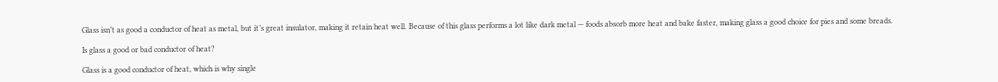Glass isn’t as good a conductor of heat as metal, but it’s great insulator, making it retain heat well. Because of this glass performs a lot like dark metal — foods absorb more heat and bake faster, making glass a good choice for pies and some breads.

Is glass a good or bad conductor of heat?

Glass is a good conductor of heat, which is why single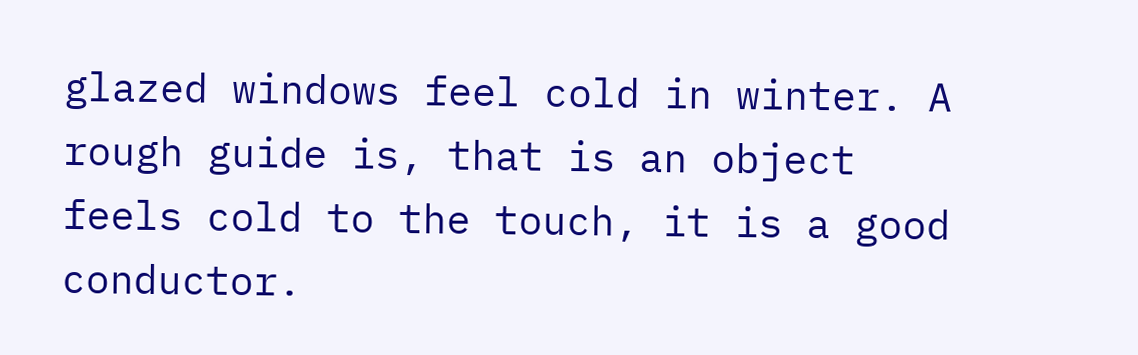glazed windows feel cold in winter. A rough guide is, that is an object feels cold to the touch, it is a good conductor.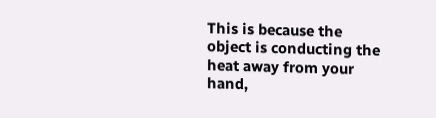This is because the object is conducting the heat away from your hand,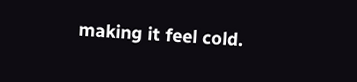making it feel cold.